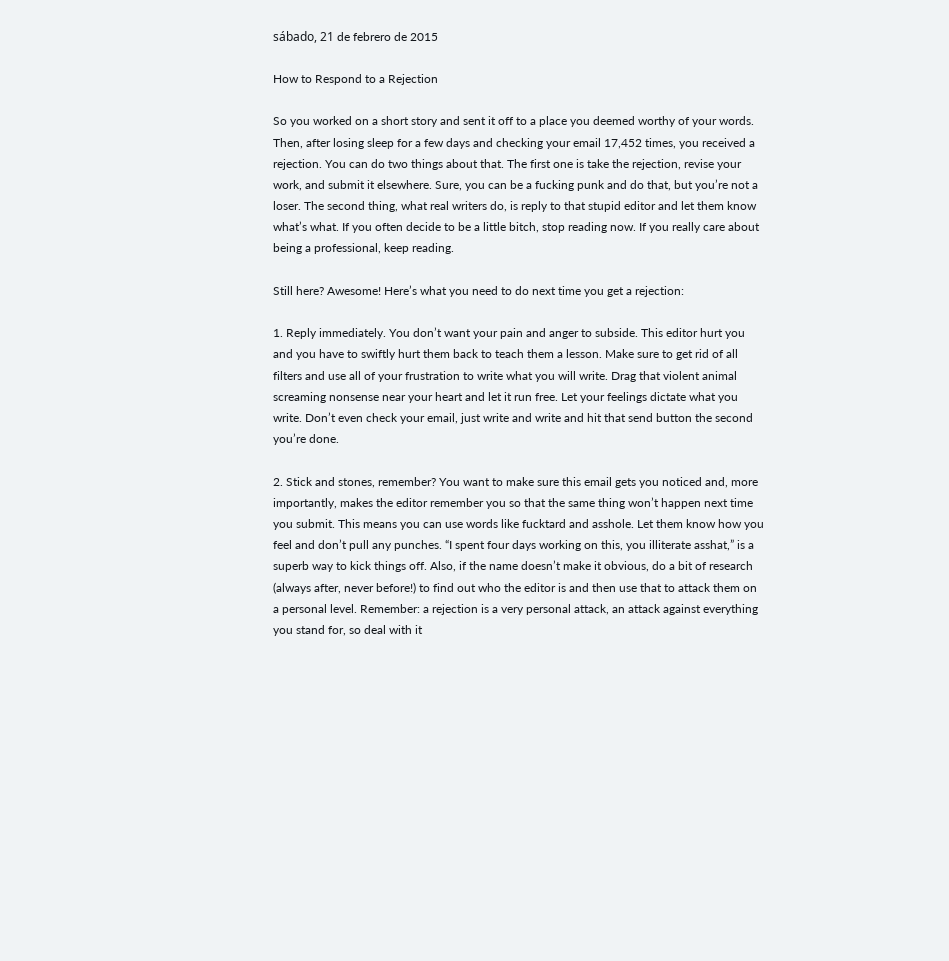sábado, 21 de febrero de 2015

How to Respond to a Rejection

So you worked on a short story and sent it off to a place you deemed worthy of your words. Then, after losing sleep for a few days and checking your email 17,452 times, you received a rejection. You can do two things about that. The first one is take the rejection, revise your work, and submit it elsewhere. Sure, you can be a fucking punk and do that, but you’re not a loser. The second thing, what real writers do, is reply to that stupid editor and let them know what’s what. If you often decide to be a little bitch, stop reading now. If you really care about being a professional, keep reading.

Still here? Awesome! Here’s what you need to do next time you get a rejection:

1. Reply immediately. You don’t want your pain and anger to subside. This editor hurt you and you have to swiftly hurt them back to teach them a lesson. Make sure to get rid of all filters and use all of your frustration to write what you will write. Drag that violent animal screaming nonsense near your heart and let it run free. Let your feelings dictate what you write. Don’t even check your email, just write and write and hit that send button the second you’re done.

2. Stick and stones, remember? You want to make sure this email gets you noticed and, more importantly, makes the editor remember you so that the same thing won’t happen next time you submit. This means you can use words like fucktard and asshole. Let them know how you feel and don’t pull any punches. “I spent four days working on this, you illiterate asshat,” is a superb way to kick things off. Also, if the name doesn’t make it obvious, do a bit of research (always after, never before!) to find out who the editor is and then use that to attack them on a personal level. Remember: a rejection is a very personal attack, an attack against everything you stand for, so deal with it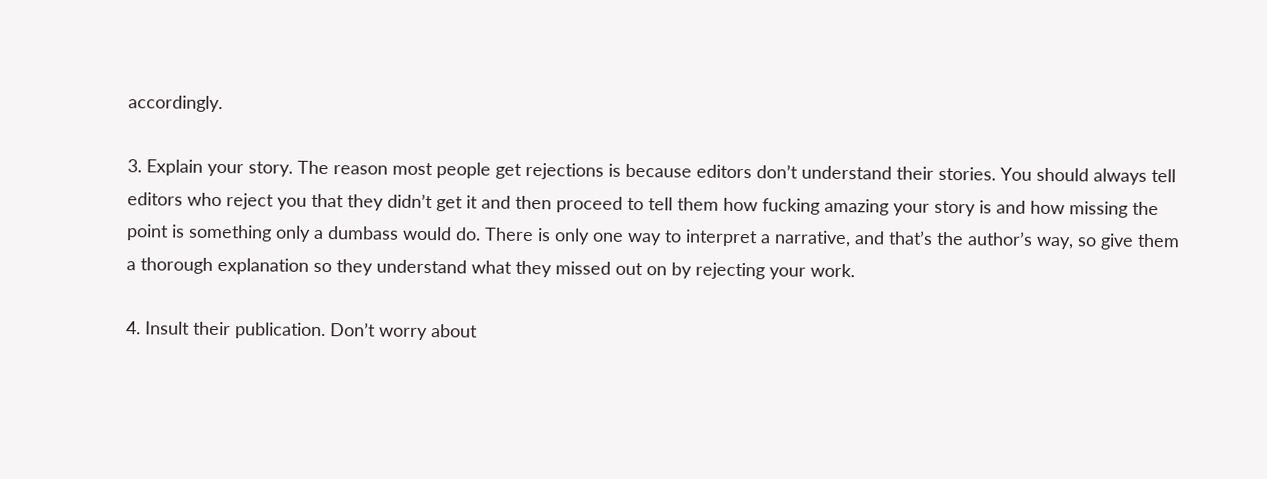accordingly.

3. Explain your story. The reason most people get rejections is because editors don’t understand their stories. You should always tell editors who reject you that they didn’t get it and then proceed to tell them how fucking amazing your story is and how missing the point is something only a dumbass would do. There is only one way to interpret a narrative, and that’s the author’s way, so give them a thorough explanation so they understand what they missed out on by rejecting your work.

4. Insult their publication. Don’t worry about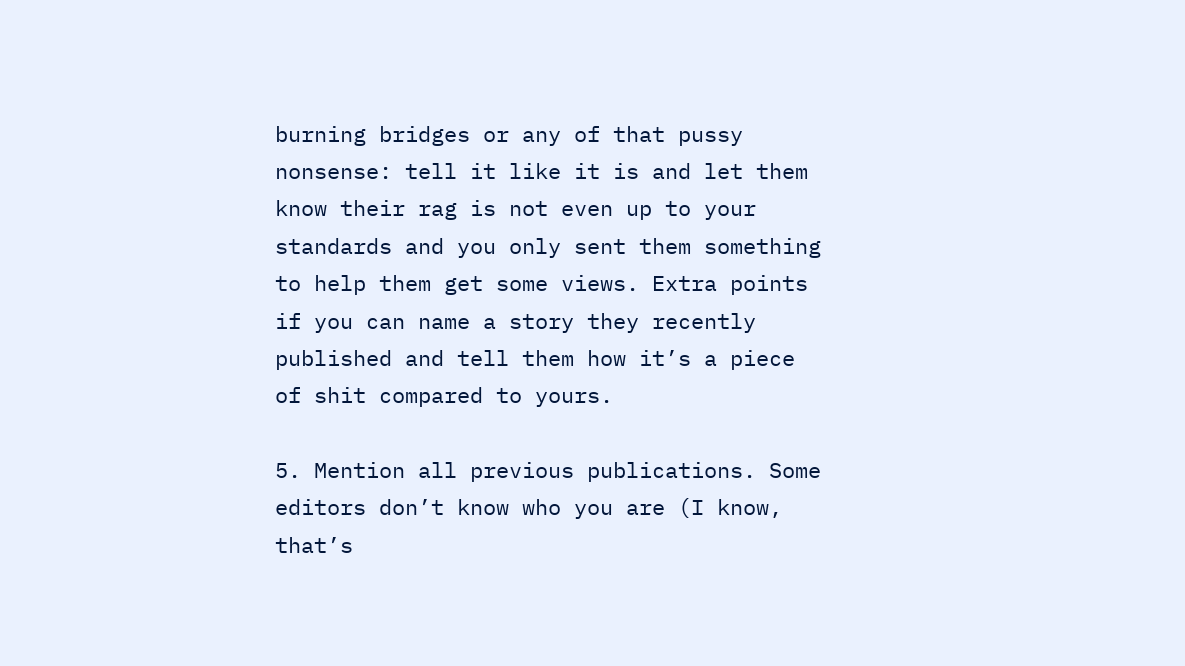burning bridges or any of that pussy nonsense: tell it like it is and let them know their rag is not even up to your standards and you only sent them something to help them get some views. Extra points if you can name a story they recently published and tell them how it’s a piece of shit compared to yours.

5. Mention all previous publications. Some editors don’t know who you are (I know, that’s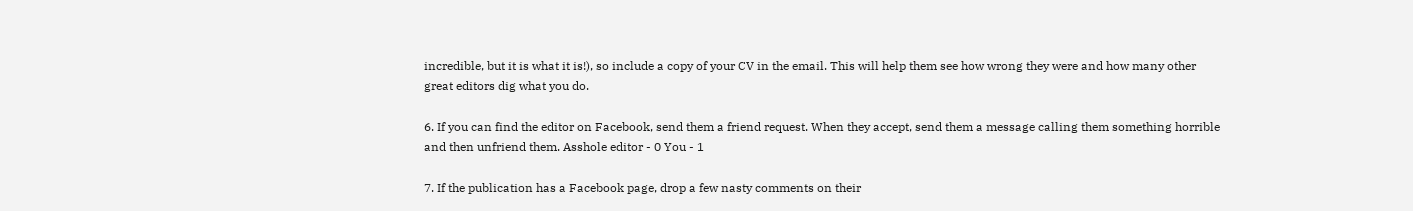incredible, but it is what it is!), so include a copy of your CV in the email. This will help them see how wrong they were and how many other great editors dig what you do.

6. If you can find the editor on Facebook, send them a friend request. When they accept, send them a message calling them something horrible and then unfriend them. Asshole editor - 0 You - 1

7. If the publication has a Facebook page, drop a few nasty comments on their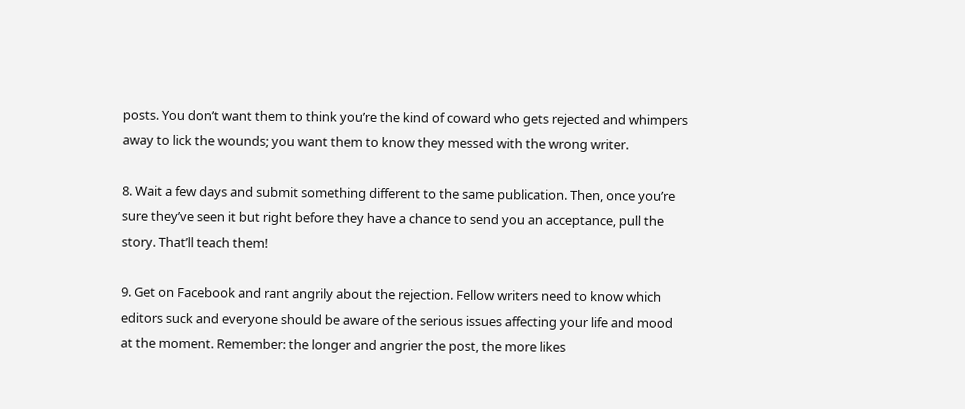posts. You don’t want them to think you’re the kind of coward who gets rejected and whimpers away to lick the wounds; you want them to know they messed with the wrong writer.

8. Wait a few days and submit something different to the same publication. Then, once you’re sure they’ve seen it but right before they have a chance to send you an acceptance, pull the story. That’ll teach them!

9. Get on Facebook and rant angrily about the rejection. Fellow writers need to know which editors suck and everyone should be aware of the serious issues affecting your life and mood at the moment. Remember: the longer and angrier the post, the more likes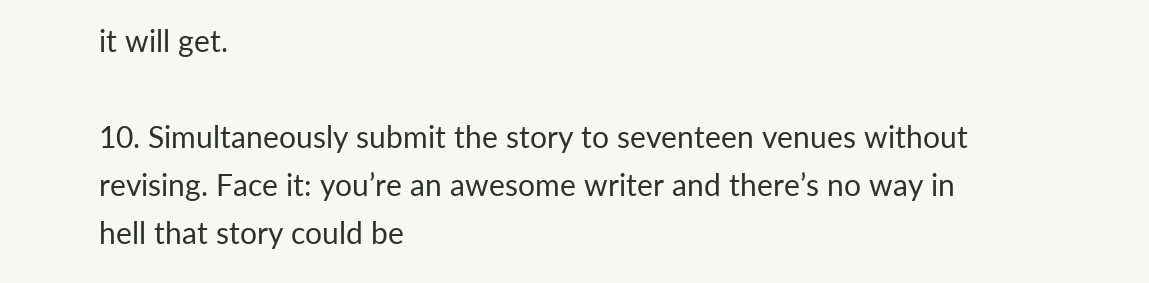it will get.

10. Simultaneously submit the story to seventeen venues without revising. Face it: you’re an awesome writer and there’s no way in hell that story could be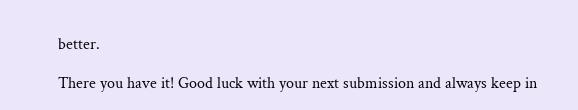better.

There you have it! Good luck with your next submission and always keep in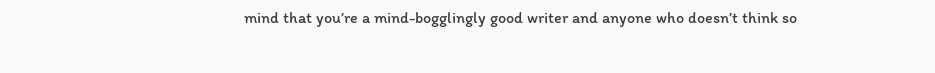mind that you’re a mind-bogglingly good writer and anyone who doesn’t think so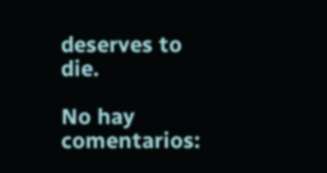deserves to die.

No hay comentarios: